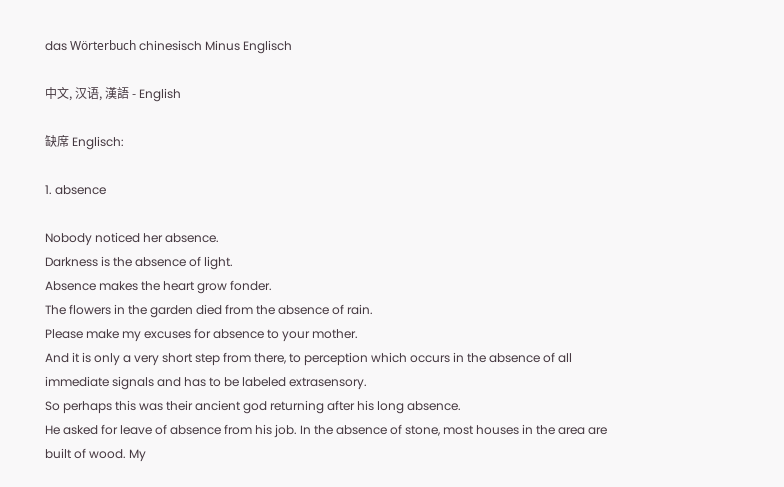das Wörterbuch chinesisch Minus Englisch

中文, 汉语, 漢語 - English

缺席 Englisch:

1. absence

Nobody noticed her absence.
Darkness is the absence of light.
Absence makes the heart grow fonder.
The flowers in the garden died from the absence of rain.
Please make my excuses for absence to your mother.
And it is only a very short step from there, to perception which occurs in the absence of all immediate signals and has to be labeled extrasensory.
So perhaps this was their ancient god returning after his long absence.
He asked for leave of absence from his job. In the absence of stone, most houses in the area are built of wood. My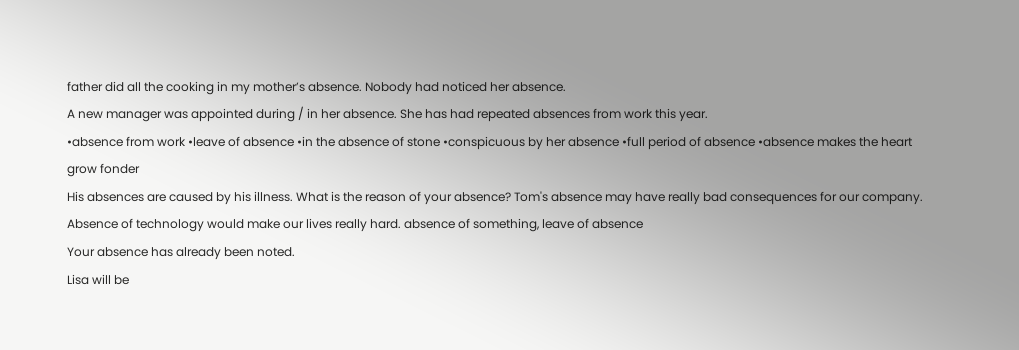father did all the cooking in my mother’s absence. Nobody had noticed her absence.
A new manager was appointed during / in her absence. She has had repeated absences from work this year.
•absence from work •leave of absence •in the absence of stone •conspicuous by her absence •full period of absence •absence makes the heart grow fonder
His absences are caused by his illness. What is the reason of your absence? Tom's absence may have really bad consequences for our company. Absence of technology would make our lives really hard. absence of something, leave of absence
Your absence has already been noted.
Lisa will be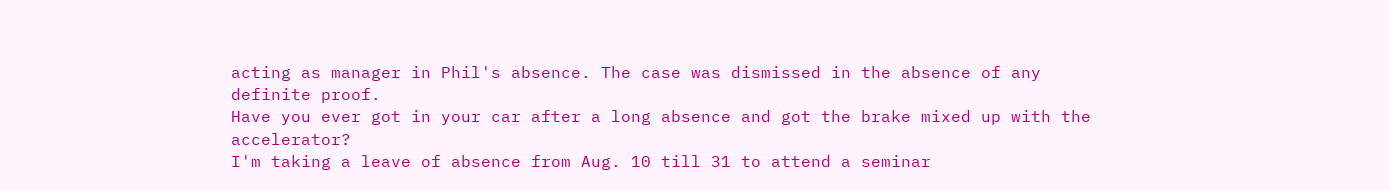acting as manager in Phil's absence. The case was dismissed in the absence of any definite proof.
Have you ever got in your car after a long absence and got the brake mixed up with the accelerator?
I'm taking a leave of absence from Aug. 10 till 31 to attend a seminar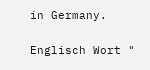in Germany.

Englisch Wort "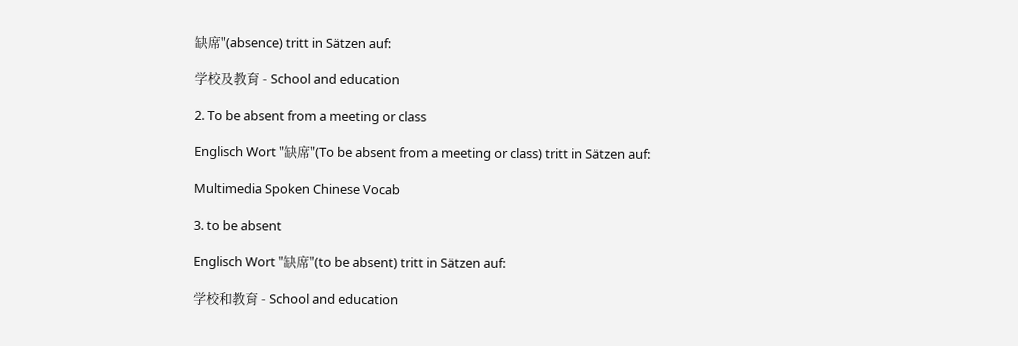缺席"(absence) tritt in Sätzen auf:

学校及教育 - School and education

2. To be absent from a meeting or class

Englisch Wort "缺席"(To be absent from a meeting or class) tritt in Sätzen auf:

Multimedia Spoken Chinese Vocab

3. to be absent

Englisch Wort "缺席"(to be absent) tritt in Sätzen auf:

学校和教育 - School and education